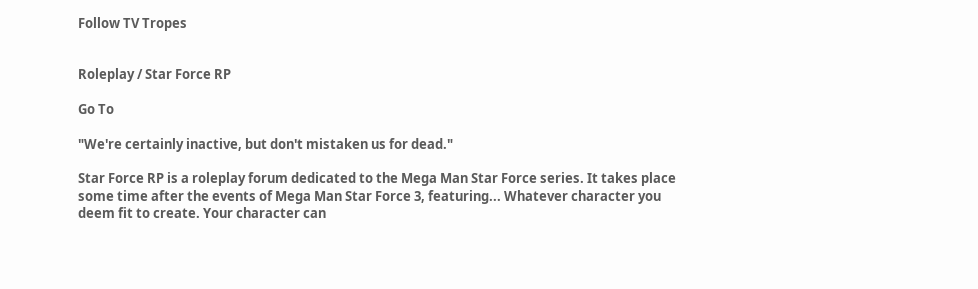Follow TV Tropes


Roleplay / Star Force RP

Go To

"We're certainly inactive, but don't mistaken us for dead."

Star Force RP is a roleplay forum dedicated to the Mega Man Star Force series. It takes place some time after the events of Mega Man Star Force 3, featuring... Whatever character you deem fit to create. Your character can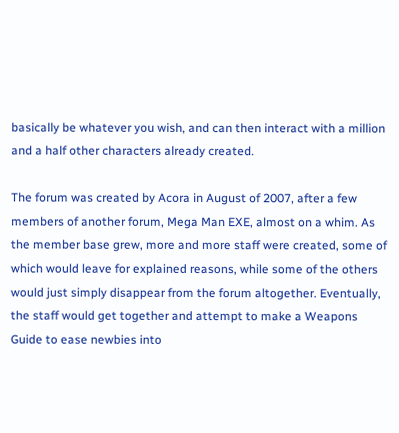basically be whatever you wish, and can then interact with a million and a half other characters already created.

The forum was created by Acora in August of 2007, after a few members of another forum, Mega Man EXE, almost on a whim. As the member base grew, more and more staff were created, some of which would leave for explained reasons, while some of the others would just simply disappear from the forum altogether. Eventually, the staff would get together and attempt to make a Weapons Guide to ease newbies into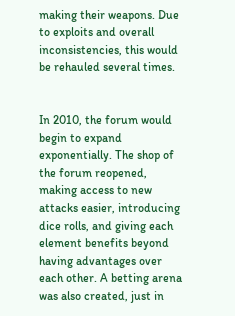making their weapons. Due to exploits and overall inconsistencies, this would be rehauled several times.


In 2010, the forum would begin to expand exponentially. The shop of the forum reopened, making access to new attacks easier, introducing dice rolls, and giving each element benefits beyond having advantages over each other. A betting arena was also created, just in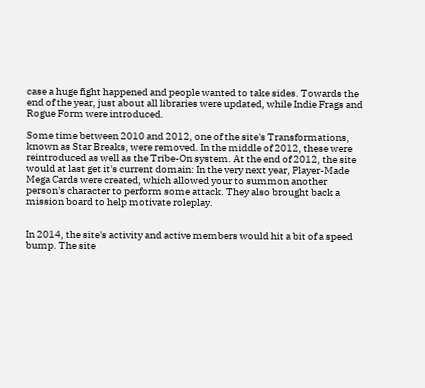case a huge fight happened and people wanted to take sides. Towards the end of the year, just about all libraries were updated, while Indie Frags and Rogue Form were introduced.

Some time between 2010 and 2012, one of the site's Transformations, known as Star Breaks, were removed. In the middle of 2012, these were reintroduced as well as the Tribe-On system. At the end of 2012, the site would at last get it's current domain: In the very next year, Player-Made Mega Cards were created, which allowed your to summon another person's character to perform some attack. They also brought back a mission board to help motivate roleplay.


In 2014, the site's activity and active members would hit a bit of a speed bump. The site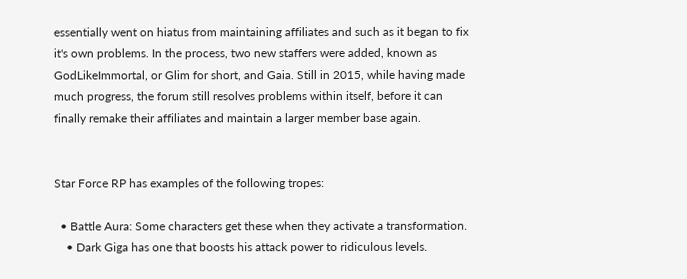essentially went on hiatus from maintaining affiliates and such as it began to fix it's own problems. In the process, two new staffers were added, known as GodLikeImmortal, or Glim for short, and Gaia. Still in 2015, while having made much progress, the forum still resolves problems within itself, before it can finally remake their affiliates and maintain a larger member base again.


Star Force RP has examples of the following tropes:

  • Battle Aura: Some characters get these when they activate a transformation.
    • Dark Giga has one that boosts his attack power to ridiculous levels.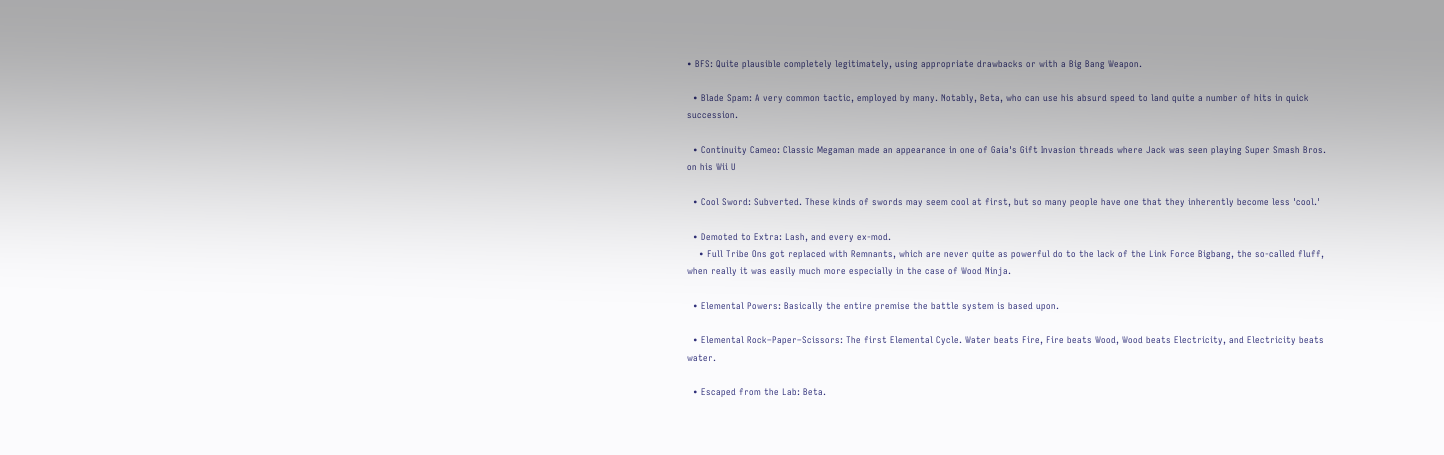• BFS: Quite plausible completely legitimately, using appropriate drawbacks or with a Big Bang Weapon.

  • Blade Spam: A very common tactic, employed by many. Notably, Beta, who can use his absurd speed to land quite a number of hits in quick succession.

  • Continuity Cameo: Classic Megaman made an appearance in one of Gaia's Gift Invasion threads where Jack was seen playing Super Smash Bros. on his Wii U

  • Cool Sword: Subverted. These kinds of swords may seem cool at first, but so many people have one that they inherently become less 'cool.'

  • Demoted to Extra: Lash, and every ex-mod.
    • Full Tribe Ons got replaced with Remnants, which are never quite as powerful do to the lack of the Link Force Bigbang, the so-called fluff, when really it was easily much more especially in the case of Wood Ninja.

  • Elemental Powers: Basically the entire premise the battle system is based upon.

  • Elemental Rock–Paper–Scissors: The first Elemental Cycle. Water beats Fire, Fire beats Wood, Wood beats Electricity, and Electricity beats water.

  • Escaped from the Lab: Beta.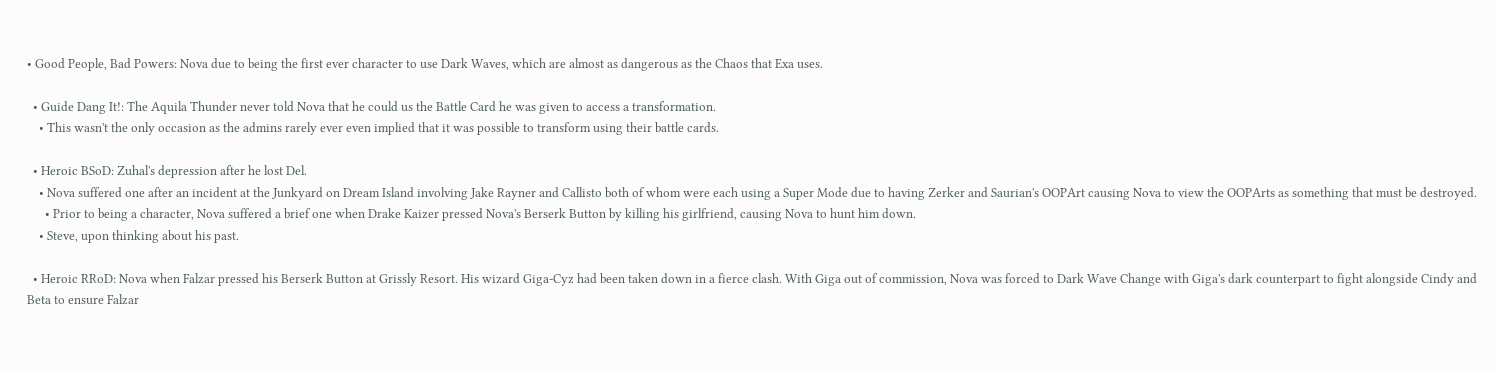• Good People, Bad Powers: Nova due to being the first ever character to use Dark Waves, which are almost as dangerous as the Chaos that Exa uses.

  • Guide Dang It!: The Aquila Thunder never told Nova that he could us the Battle Card he was given to access a transformation.
    • This wasn't the only occasion as the admins rarely ever even implied that it was possible to transform using their battle cards.

  • Heroic BSoD: Zuhal's depression after he lost Del.
    • Nova suffered one after an incident at the Junkyard on Dream Island involving Jake Rayner and Callisto both of whom were each using a Super Mode due to having Zerker and Saurian's OOPArt causing Nova to view the OOPArts as something that must be destroyed.
      • Prior to being a character, Nova suffered a brief one when Drake Kaizer pressed Nova's Berserk Button by killing his girlfriend, causing Nova to hunt him down.
    • Steve, upon thinking about his past.

  • Heroic RRoD: Nova when Falzar pressed his Berserk Button at Grissly Resort. His wizard Giga-Cyz had been taken down in a fierce clash. With Giga out of commission, Nova was forced to Dark Wave Change with Giga's dark counterpart to fight alongside Cindy and Beta to ensure Falzar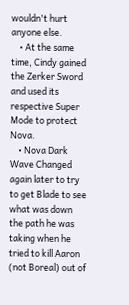wouldn't hurt anyone else.
    • At the same time, Cindy gained the Zerker Sword and used its respective Super Mode to protect Nova.
    • Nova Dark Wave Changed again later to try to get Blade to see what was down the path he was taking when he tried to kill Aaron (not Boreal) out of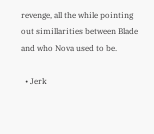revenge, all the while pointing out simillarities between Blade and who Nova used to be.

  • Jerk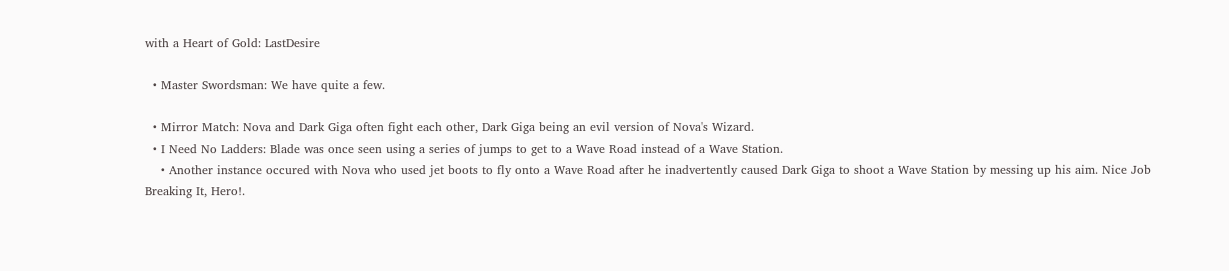with a Heart of Gold: LastDesire

  • Master Swordsman: We have quite a few.

  • Mirror Match: Nova and Dark Giga often fight each other, Dark Giga being an evil version of Nova's Wizard.
  • I Need No Ladders: Blade was once seen using a series of jumps to get to a Wave Road instead of a Wave Station.
    • Another instance occured with Nova who used jet boots to fly onto a Wave Road after he inadvertently caused Dark Giga to shoot a Wave Station by messing up his aim. Nice Job Breaking It, Hero!.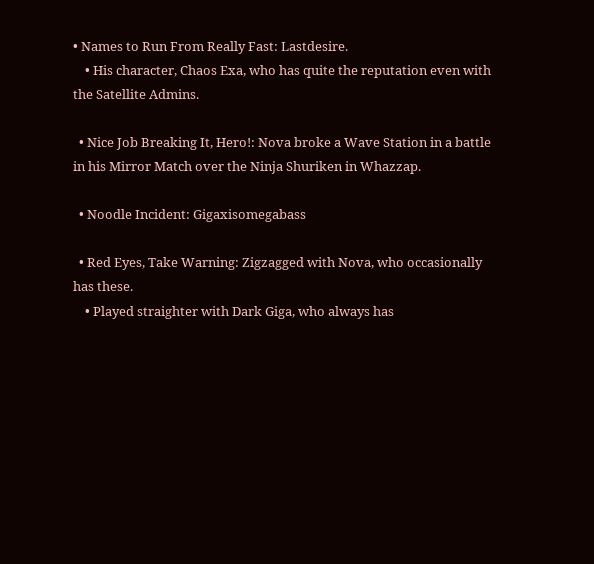• Names to Run From Really Fast: Lastdesire.
    • His character, Chaos Exa, who has quite the reputation even with the Satellite Admins.

  • Nice Job Breaking It, Hero!: Nova broke a Wave Station in a battle in his Mirror Match over the Ninja Shuriken in Whazzap.

  • Noodle Incident: Gigaxisomegabass

  • Red Eyes, Take Warning: Zigzagged with Nova, who occasionally has these.
    • Played straighter with Dark Giga, who always has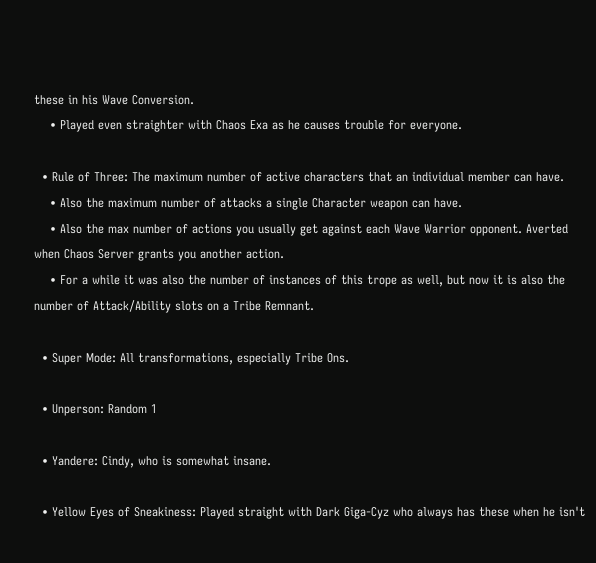these in his Wave Conversion.
    • Played even straighter with Chaos Exa as he causes trouble for everyone.

  • Rule of Three: The maximum number of active characters that an individual member can have.
    • Also the maximum number of attacks a single Character weapon can have.
    • Also the max number of actions you usually get against each Wave Warrior opponent. Averted when Chaos Server grants you another action.
    • For a while it was also the number of instances of this trope as well, but now it is also the number of Attack/Ability slots on a Tribe Remnant.

  • Super Mode: All transformations, especially Tribe Ons.

  • Unperson: Random 1

  • Yandere: Cindy, who is somewhat insane.

  • Yellow Eyes of Sneakiness: Played straight with Dark Giga-Cyz who always has these when he isn't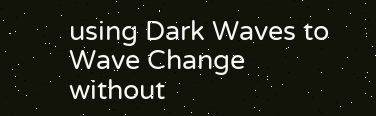using Dark Waves to Wave Change without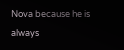Nova because he is always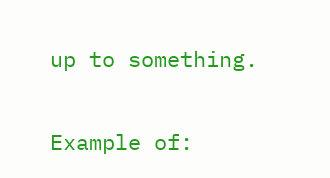up to something.

Example of: